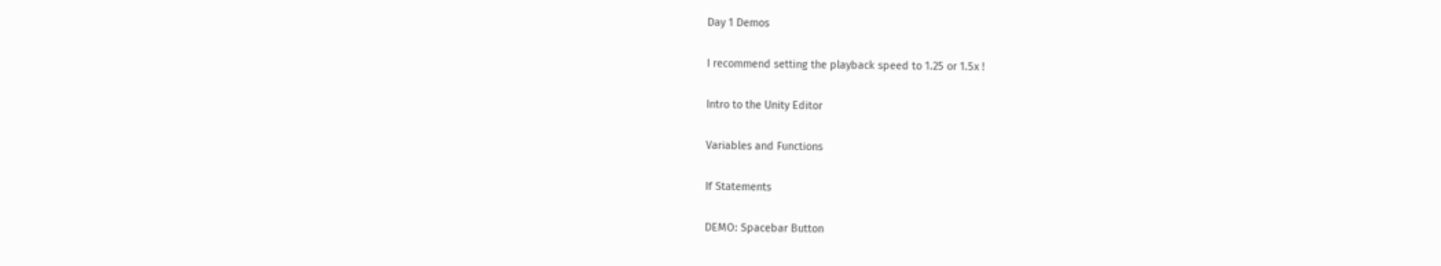Day 1 Demos

I recommend setting the playback speed to 1.25 or 1.5x !

Intro to the Unity Editor

Variables and Functions

If Statements

DEMO: Spacebar Button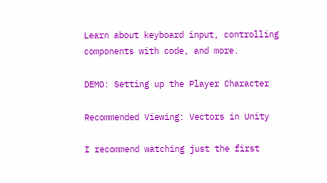Learn about keyboard input, controlling components with code, and more.

DEMO: Setting up the Player Character

Recommended Viewing: Vectors in Unity

I recommend watching just the first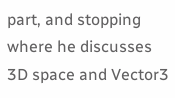part, and stopping where he discusses 3D space and Vector3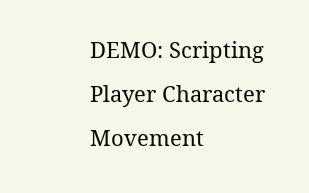DEMO: Scripting Player Character Movement